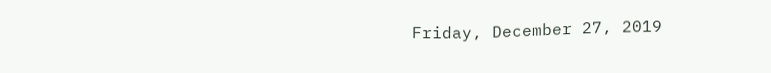Friday, December 27, 2019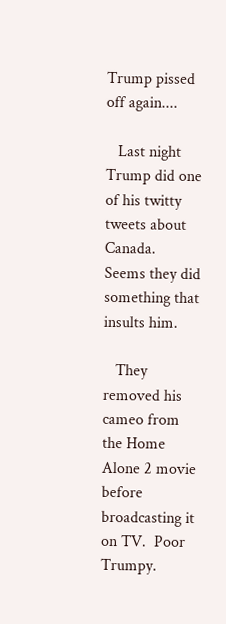Trump pissed off again....

   Last night Trump did one of his twitty tweets about Canada.  Seems they did something that insults him.

   They removed his cameo from the Home Alone 2 movie before broadcasting it on TV.  Poor Trumpy.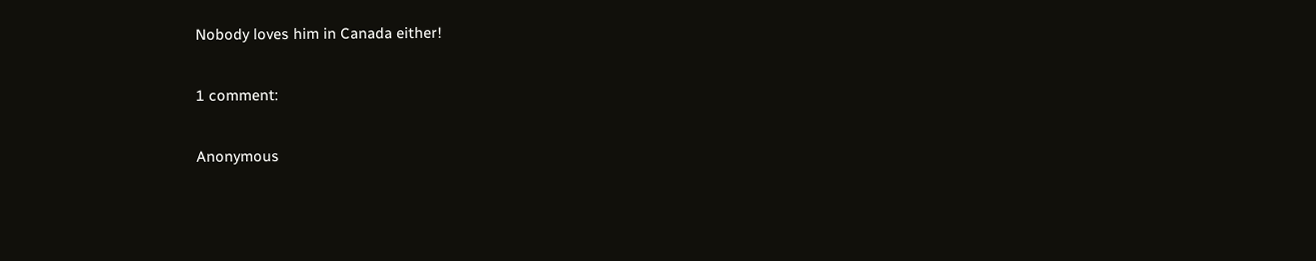Nobody loves him in Canada either!

1 comment:

Anonymous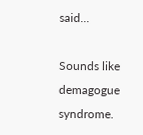said...

Sounds like demagogue syndrome.